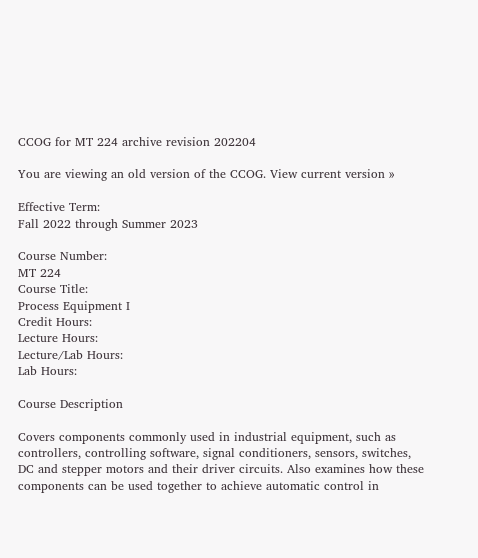CCOG for MT 224 archive revision 202204

You are viewing an old version of the CCOG. View current version »

Effective Term:
Fall 2022 through Summer 2023

Course Number:
MT 224
Course Title:
Process Equipment I
Credit Hours:
Lecture Hours:
Lecture/Lab Hours:
Lab Hours:

Course Description

Covers components commonly used in industrial equipment, such as controllers, controlling software, signal conditioners, sensors, switches, DC and stepper motors and their driver circuits. Also examines how these components can be used together to achieve automatic control in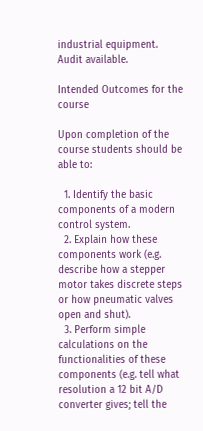industrial equipment. Audit available.

Intended Outcomes for the course

Upon completion of the course students should be able to:

  1. Identify the basic components of a modern control system.
  2. Explain how these components work (e.g. describe how a stepper motor takes discrete steps or how pneumatic valves open and shut).
  3. Perform simple calculations on the functionalities of these components (e.g. tell what resolution a 12 bit A/D converter gives; tell the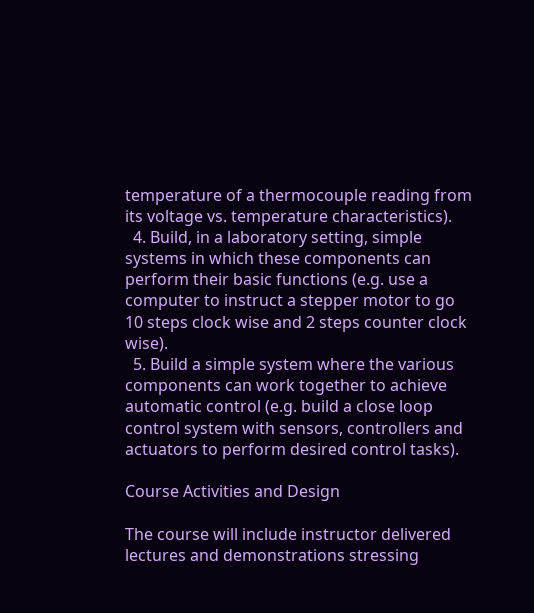temperature of a thermocouple reading from its voltage vs. temperature characteristics).
  4. Build, in a laboratory setting, simple systems in which these components can perform their basic functions (e.g. use a computer to instruct a stepper motor to go 10 steps clock wise and 2 steps counter clock wise).
  5. Build a simple system where the various components can work together to achieve automatic control (e.g. build a close loop control system with sensors, controllers and actuators to perform desired control tasks).

Course Activities and Design

The course will include instructor delivered lectures and demonstrations stressing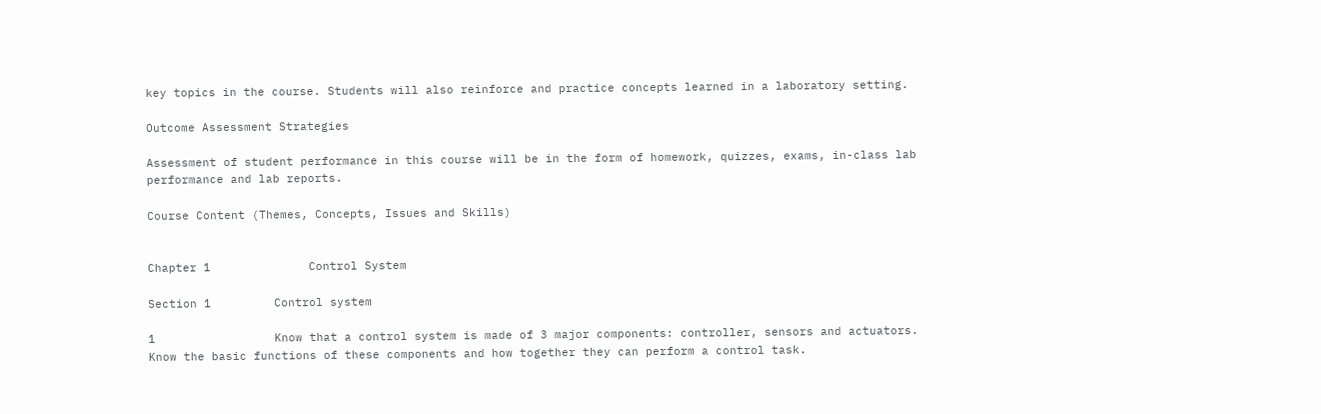key topics in the course. Students will also reinforce and practice concepts learned in a laboratory setting.

Outcome Assessment Strategies

Assessment of student performance in this course will be in the form of homework, quizzes, exams, in-class lab performance and lab reports.

Course Content (Themes, Concepts, Issues and Skills)


Chapter 1              Control System

Section 1         Control system

1                 Know that a control system is made of 3 major components: controller, sensors and actuators. Know the basic functions of these components and how together they can perform a control task.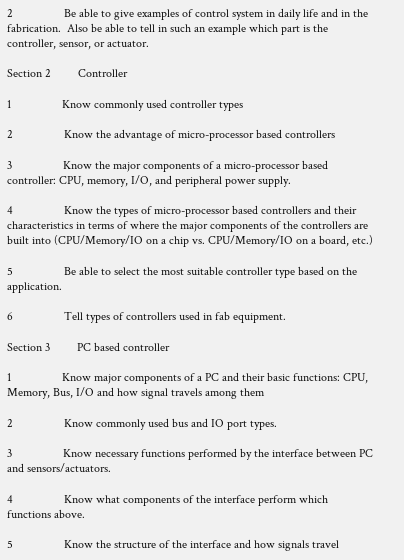2                 Be able to give examples of control system in daily life and in the fabrication.  Also be able to tell in such an example which part is the controller, sensor, or actuator.

Section 2         Controller

1                 Know commonly used controller types

2                 Know the advantage of micro-processor based controllers

3                 Know the major components of a micro-processor based controller: CPU, memory, I/O, and peripheral power supply.

4                 Know the types of micro-processor based controllers and their characteristics in terms of where the major components of the controllers are built into (CPU/Memory/IO on a chip vs. CPU/Memory/IO on a board, etc.)

5                 Be able to select the most suitable controller type based on the application.

6                 Tell types of controllers used in fab equipment.

Section 3         PC based controller

1                 Know major components of a PC and their basic functions: CPU, Memory, Bus, I/O and how signal travels among them

2                 Know commonly used bus and IO port types.

3                 Know necessary functions performed by the interface between PC and sensors/actuators.

4                 Know what components of the interface perform which functions above.

5                 Know the structure of the interface and how signals travel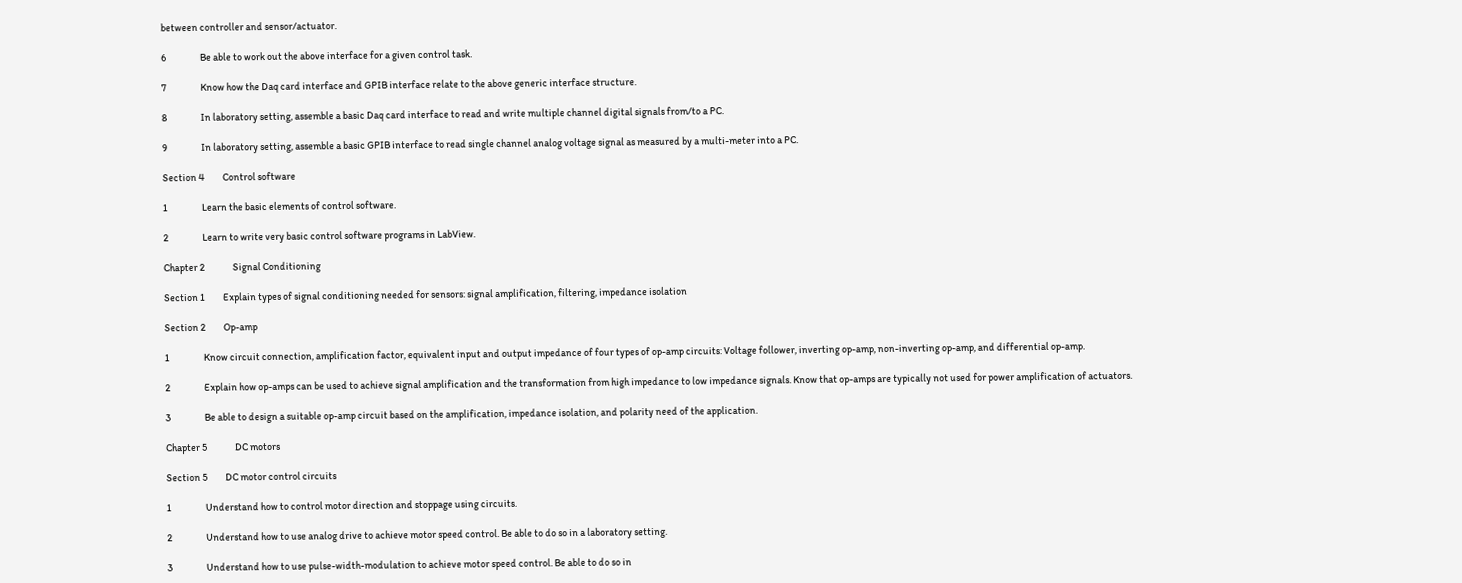between controller and sensor/actuator.

6                 Be able to work out the above interface for a given control task.

7                 Know how the Daq card interface and GPIB interface relate to the above generic interface structure.

8                 In laboratory setting, assemble a basic Daq card interface to read and write multiple channel digital signals from/to a PC.

9                 In laboratory setting, assemble a basic GPIB interface to read single channel analog voltage signal as measured by a multi-meter into a PC.

Section 4         Control software

1                 Learn the basic elements of control software.

2                 Learn to write very basic control software programs in LabView.

Chapter 2              Signal Conditioning

Section 1         Explain types of signal conditioning needed for sensors: signal amplification, filtering, impedance isolation

Section 2         Op-amp

1                 Know circuit connection, amplification factor, equivalent input and output impedance of four types of op-amp circuits: Voltage follower, inverting op-amp, non-inverting op-amp, and differential op-amp.

2                 Explain how op-amps can be used to achieve signal amplification and the transformation from high impedance to low impedance signals. Know that op-amps are typically not used for power amplification of actuators.

3                 Be able to design a suitable op-amp circuit based on the amplification, impedance isolation, and polarity need of the application.

Chapter 5              DC motors

Section 5         DC motor control circuits

1                 Understand how to control motor direction and stoppage using circuits.

2                 Understand how to use analog drive to achieve motor speed control. Be able to do so in a laboratory setting.

3                 Understand how to use pulse-width-modulation to achieve motor speed control. Be able to do so in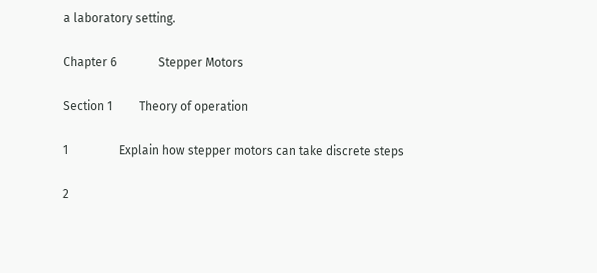a laboratory setting.

Chapter 6              Stepper Motors

Section 1         Theory of operation

1                 Explain how stepper motors can take discrete steps

2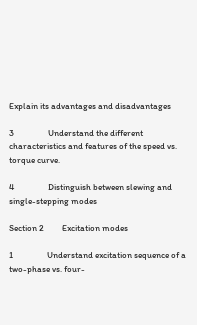Explain its advantages and disadvantages

3                 Understand the different characteristics and features of the speed vs. torque curve.

4                 Distinguish between slewing and single-stepping modes

Section 2         Excitation modes

1                 Understand excitation sequence of a two-phase vs. four-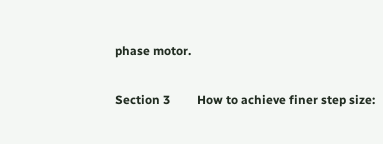phase motor.

Section 3         How to achieve finer step size: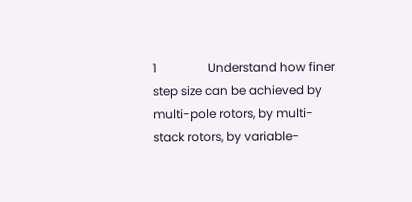1                 Understand how finer step size can be achieved by multi-pole rotors, by multi-stack rotors, by variable-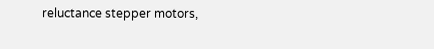reluctance stepper motors,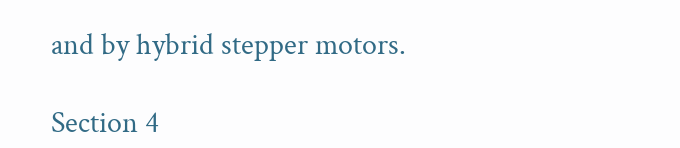and by hybrid stepper motors.

Section 4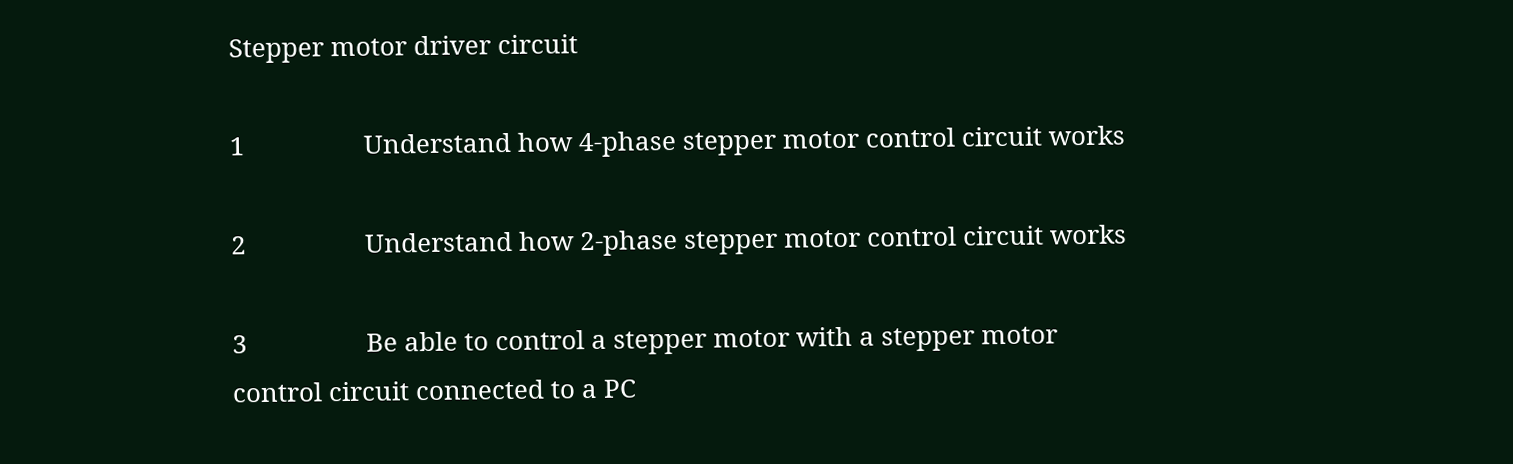Stepper motor driver circuit

1                 Understand how 4-phase stepper motor control circuit works

2                 Understand how 2-phase stepper motor control circuit works

3                 Be able to control a stepper motor with a stepper motor control circuit connected to a PC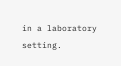in a laboratory setting.